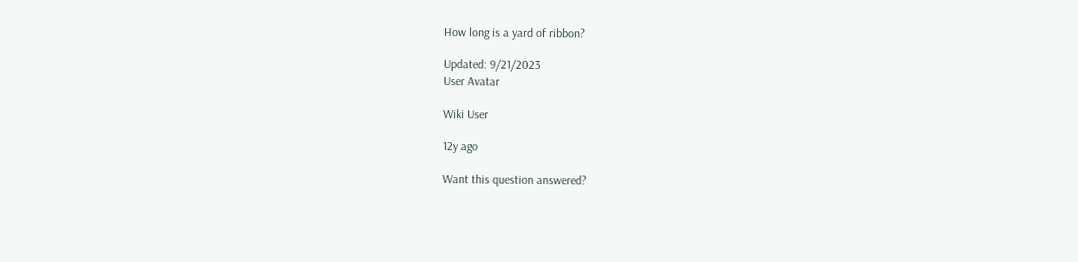How long is a yard of ribbon?

Updated: 9/21/2023
User Avatar

Wiki User

12y ago

Want this question answered?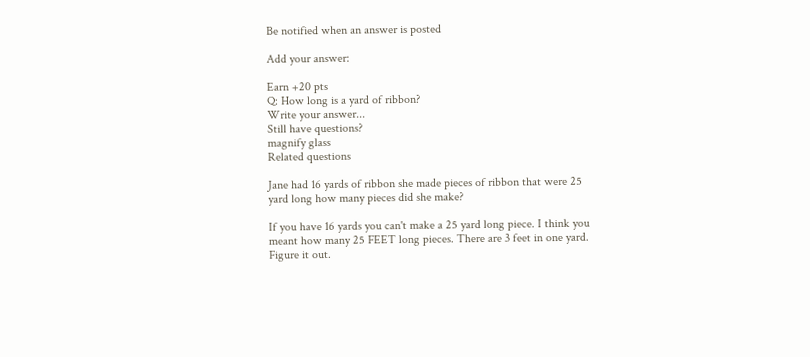Be notified when an answer is posted

Add your answer:

Earn +20 pts
Q: How long is a yard of ribbon?
Write your answer...
Still have questions?
magnify glass
Related questions

Jane had 16 yards of ribbon she made pieces of ribbon that were 25 yard long how many pieces did she make?

If you have 16 yards you can't make a 25 yard long piece. I think you meant how many 25 FEET long pieces. There are 3 feet in one yard. Figure it out.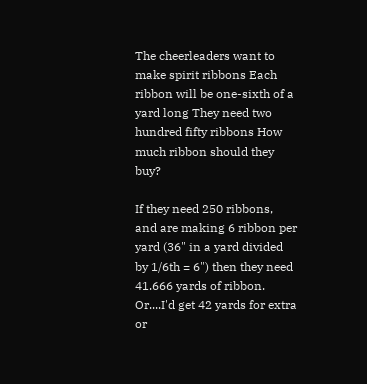The cheerleaders want to make spirit ribbons Each ribbon will be one-sixth of a yard long They need two hundred fifty ribbons How much ribbon should they buy?

If they need 250 ribbons, and are making 6 ribbon per yard (36" in a yard divided by 1/6th = 6") then they need 41.666 yards of ribbon. Or....I'd get 42 yards for extra or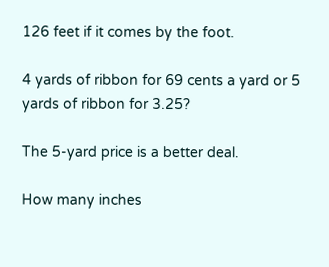126 feet if it comes by the foot.

4 yards of ribbon for 69 cents a yard or 5 yards of ribbon for 3.25?

The 5-yard price is a better deal.

How many inches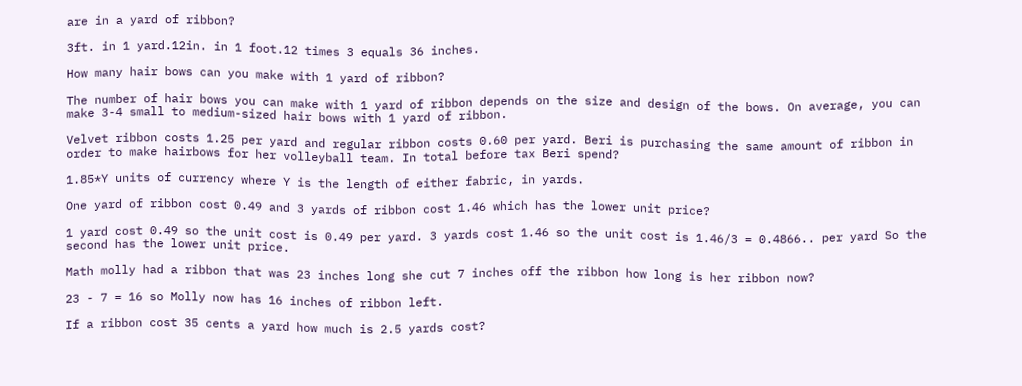are in a yard of ribbon?

3ft. in 1 yard.12in. in 1 foot.12 times 3 equals 36 inches.

How many hair bows can you make with 1 yard of ribbon?

The number of hair bows you can make with 1 yard of ribbon depends on the size and design of the bows. On average, you can make 3-4 small to medium-sized hair bows with 1 yard of ribbon.

Velvet ribbon costs 1.25 per yard and regular ribbon costs 0.60 per yard. Beri is purchasing the same amount of ribbon in order to make hairbows for her volleyball team. In total before tax Beri spend?

1.85*Y units of currency where Y is the length of either fabric, in yards.

One yard of ribbon cost 0.49 and 3 yards of ribbon cost 1.46 which has the lower unit price?

1 yard cost 0.49 so the unit cost is 0.49 per yard. 3 yards cost 1.46 so the unit cost is 1.46/3 = 0.4866.. per yard So the second has the lower unit price.

Math molly had a ribbon that was 23 inches long she cut 7 inches off the ribbon how long is her ribbon now?

23 - 7 = 16 so Molly now has 16 inches of ribbon left.

If a ribbon cost 35 cents a yard how much is 2.5 yards cost?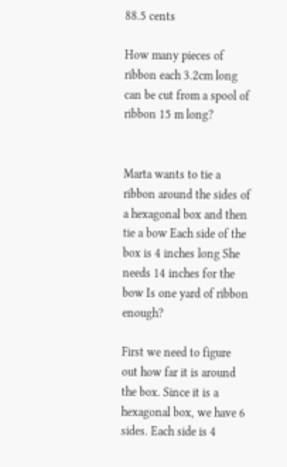88.5 cents

How many pieces of ribbon each 3.2cm long can be cut from a spool of ribbon 15 m long?


Marta wants to tie a ribbon around the sides of a hexagonal box and then tie a bow Each side of the box is 4 inches long She needs 14 inches for the bow Is one yard of ribbon enough?

First we need to figure out how far it is around the box. Since it is a hexagonal box, we have 6 sides. Each side is 4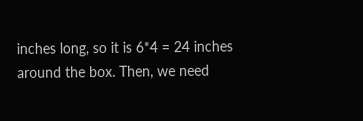inches long, so it is 6*4 = 24 inches around the box. Then, we need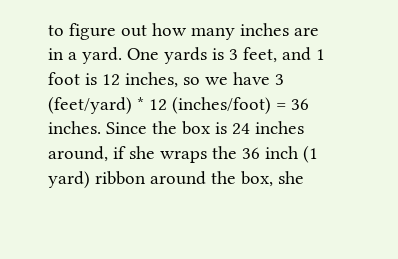to figure out how many inches are in a yard. One yards is 3 feet, and 1 foot is 12 inches, so we have 3 (feet/yard) * 12 (inches/foot) = 36 inches. Since the box is 24 inches around, if she wraps the 36 inch (1 yard) ribbon around the box, she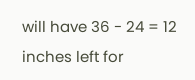will have 36 - 24 = 12 inches left for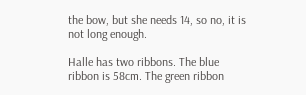the bow, but she needs 14, so no, it is not long enough.

Halle has two ribbons. The blue ribbon is 58cm. The green ribbon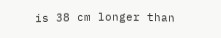is 38 cm longer than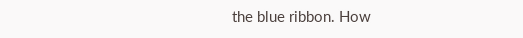the blue ribbon. How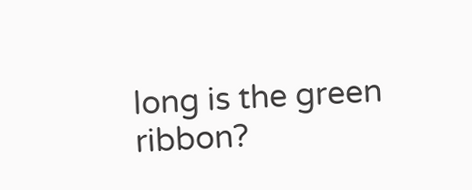long is the green ribbon?